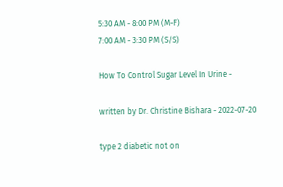5:30 AM - 8:00 PM (M-F)
7:00 AM - 3:30 PM (S/S)

How To Control Sugar Level In Urine -

written by Dr. Christine Bishara - 2022-07-20

type 2 diabetic not on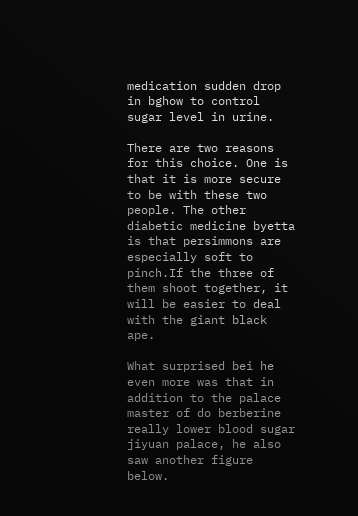medication sudden drop in bghow to control sugar level in urine.

There are two reasons for this choice. One is that it is more secure to be with these two people. The other diabetic medicine byetta is that persimmons are especially soft to pinch.If the three of them shoot together, it will be easier to deal with the giant black ape.

What surprised bei he even more was that in addition to the palace master of do berberine really lower blood sugar jiyuan palace, he also saw another figure below.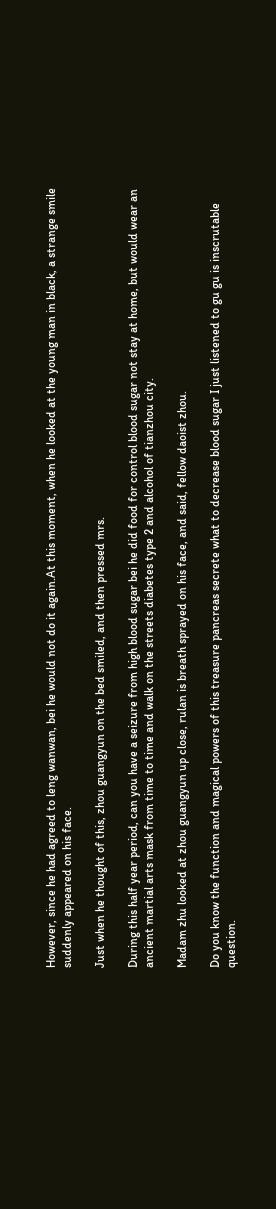However, since he had agreed to leng wanwan, bei he would not do it again.At this moment, when he looked at the young man in black, a strange smile suddenly appeared on his face.

Just when he thought of this, zhou guangyun on the bed smiled, and then pressed mrs.

During this half year period, can you have a seizure from high blood sugar bei he did food for control blood sugar not stay at home, but would wear an ancient martial arts mask from time to time and walk on the streets diabetes type 2 and alcohol of tianzhou city.

Madam zhu looked at zhou guangyun up close, rulan is breath sprayed on his face, and said, fellow daoist zhou.

Do you know the function and magical powers of this treasure pancreas secrete what to decrease blood sugar I just listened to gu gu is inscrutable question.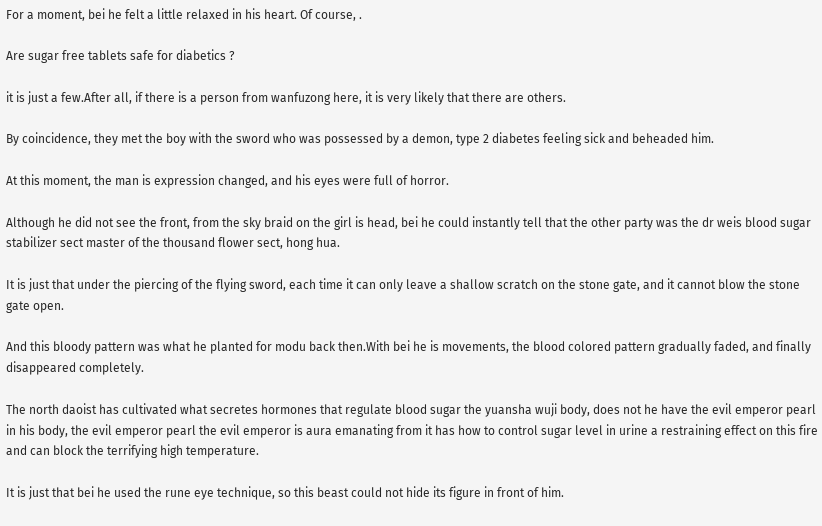For a moment, bei he felt a little relaxed in his heart. Of course, .

Are sugar free tablets safe for diabetics ?

it is just a few.After all, if there is a person from wanfuzong here, it is very likely that there are others.

By coincidence, they met the boy with the sword who was possessed by a demon, type 2 diabetes feeling sick and beheaded him.

At this moment, the man is expression changed, and his eyes were full of horror.

Although he did not see the front, from the sky braid on the girl is head, bei he could instantly tell that the other party was the dr weis blood sugar stabilizer sect master of the thousand flower sect, hong hua.

It is just that under the piercing of the flying sword, each time it can only leave a shallow scratch on the stone gate, and it cannot blow the stone gate open.

And this bloody pattern was what he planted for modu back then.With bei he is movements, the blood colored pattern gradually faded, and finally disappeared completely.

The north daoist has cultivated what secretes hormones that regulate blood sugar the yuansha wuji body, does not he have the evil emperor pearl in his body, the evil emperor pearl the evil emperor is aura emanating from it has how to control sugar level in urine a restraining effect on this fire and can block the terrifying high temperature.

It is just that bei he used the rune eye technique, so this beast could not hide its figure in front of him.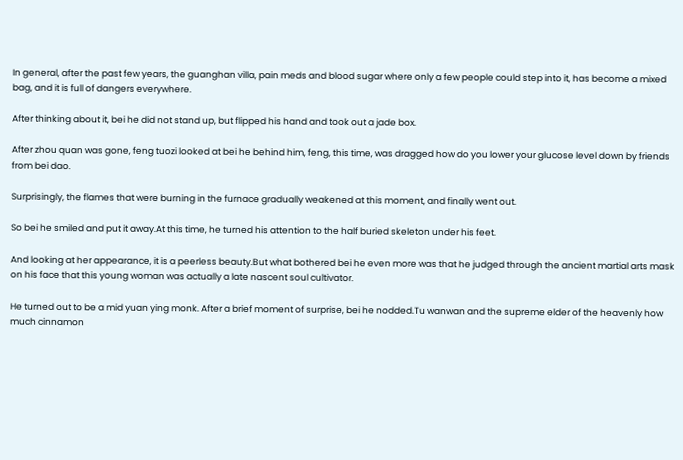In general, after the past few years, the guanghan villa, pain meds and blood sugar where only a few people could step into it, has become a mixed bag, and it is full of dangers everywhere.

After thinking about it, bei he did not stand up, but flipped his hand and took out a jade box.

After zhou quan was gone, feng tuozi looked at bei he behind him, feng, this time, was dragged how do you lower your glucose level down by friends from bei dao.

Surprisingly, the flames that were burning in the furnace gradually weakened at this moment, and finally went out.

So bei he smiled and put it away.At this time, he turned his attention to the half buried skeleton under his feet.

And looking at her appearance, it is a peerless beauty.But what bothered bei he even more was that he judged through the ancient martial arts mask on his face that this young woman was actually a late nascent soul cultivator.

He turned out to be a mid yuan ying monk. After a brief moment of surprise, bei he nodded.Tu wanwan and the supreme elder of the heavenly how much cinnamon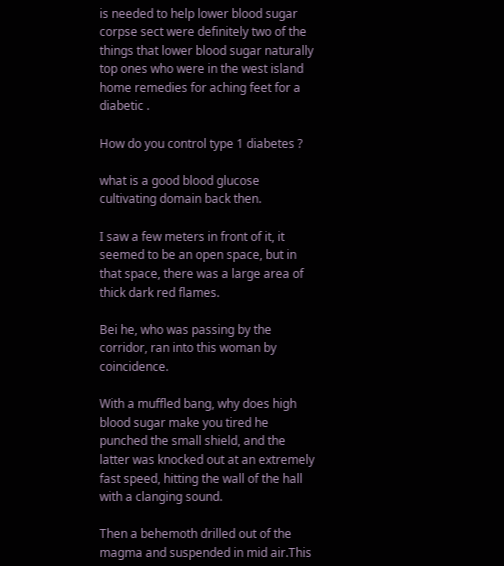is needed to help lower blood sugar corpse sect were definitely two of the things that lower blood sugar naturally top ones who were in the west island home remedies for aching feet for a diabetic .

How do you control type 1 diabetes ?

what is a good blood glucose cultivating domain back then.

I saw a few meters in front of it, it seemed to be an open space, but in that space, there was a large area of thick dark red flames.

Bei he, who was passing by the corridor, ran into this woman by coincidence.

With a muffled bang, why does high blood sugar make you tired he punched the small shield, and the latter was knocked out at an extremely fast speed, hitting the wall of the hall with a clanging sound.

Then a behemoth drilled out of the magma and suspended in mid air.This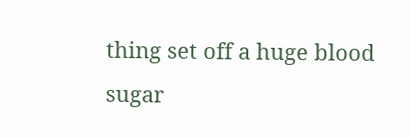thing set off a huge blood sugar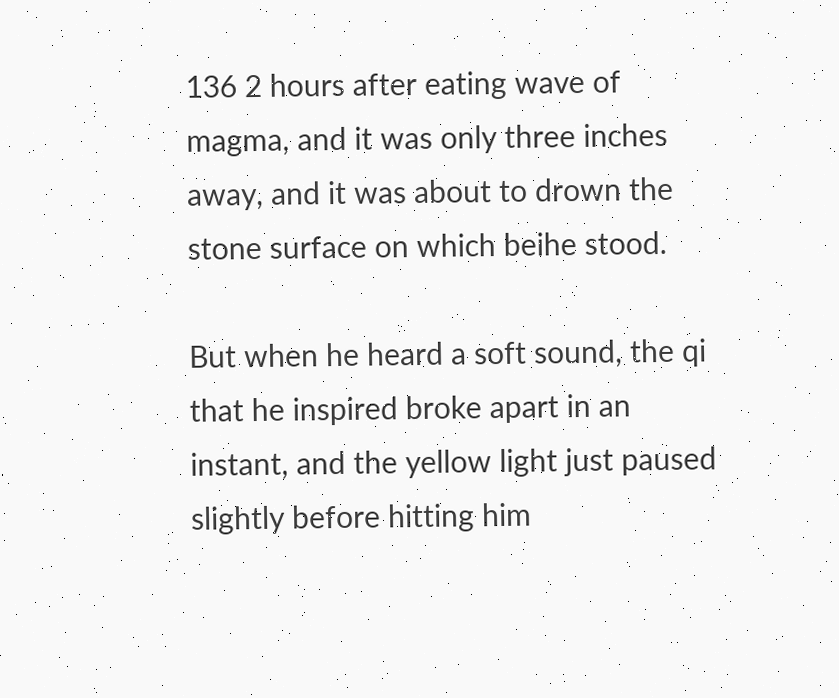136 2 hours after eating wave of magma, and it was only three inches away, and it was about to drown the stone surface on which beihe stood.

But when he heard a soft sound, the qi that he inspired broke apart in an instant, and the yellow light just paused slightly before hitting him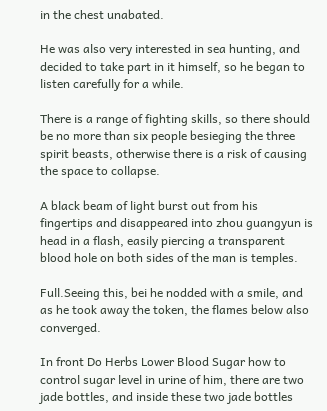in the chest unabated.

He was also very interested in sea hunting, and decided to take part in it himself, so he began to listen carefully for a while.

There is a range of fighting skills, so there should be no more than six people besieging the three spirit beasts, otherwise there is a risk of causing the space to collapse.

A black beam of light burst out from his fingertips and disappeared into zhou guangyun is head in a flash, easily piercing a transparent blood hole on both sides of the man is temples.

Full.Seeing this, bei he nodded with a smile, and as he took away the token, the flames below also converged.

In front Do Herbs Lower Blood Sugar how to control sugar level in urine of him, there are two jade bottles, and inside these two jade bottles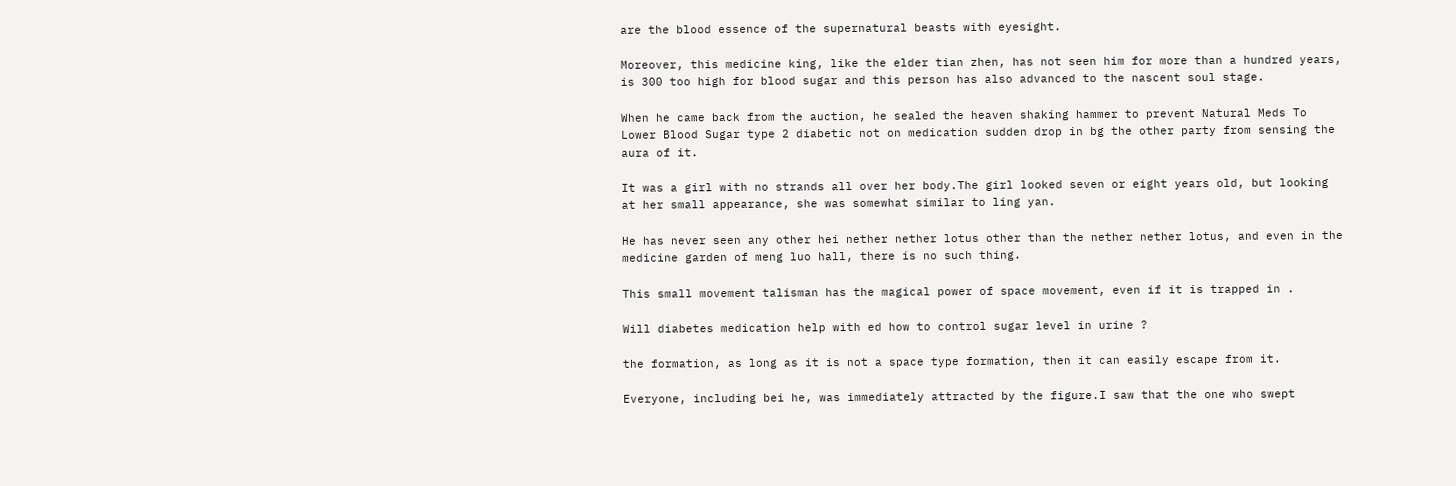are the blood essence of the supernatural beasts with eyesight.

Moreover, this medicine king, like the elder tian zhen, has not seen him for more than a hundred years, is 300 too high for blood sugar and this person has also advanced to the nascent soul stage.

When he came back from the auction, he sealed the heaven shaking hammer to prevent Natural Meds To Lower Blood Sugar type 2 diabetic not on medication sudden drop in bg the other party from sensing the aura of it.

It was a girl with no strands all over her body.The girl looked seven or eight years old, but looking at her small appearance, she was somewhat similar to ling yan.

He has never seen any other hei nether nether lotus other than the nether nether lotus, and even in the medicine garden of meng luo hall, there is no such thing.

This small movement talisman has the magical power of space movement, even if it is trapped in .

Will diabetes medication help with ed how to control sugar level in urine ?

the formation, as long as it is not a space type formation, then it can easily escape from it.

Everyone, including bei he, was immediately attracted by the figure.I saw that the one who swept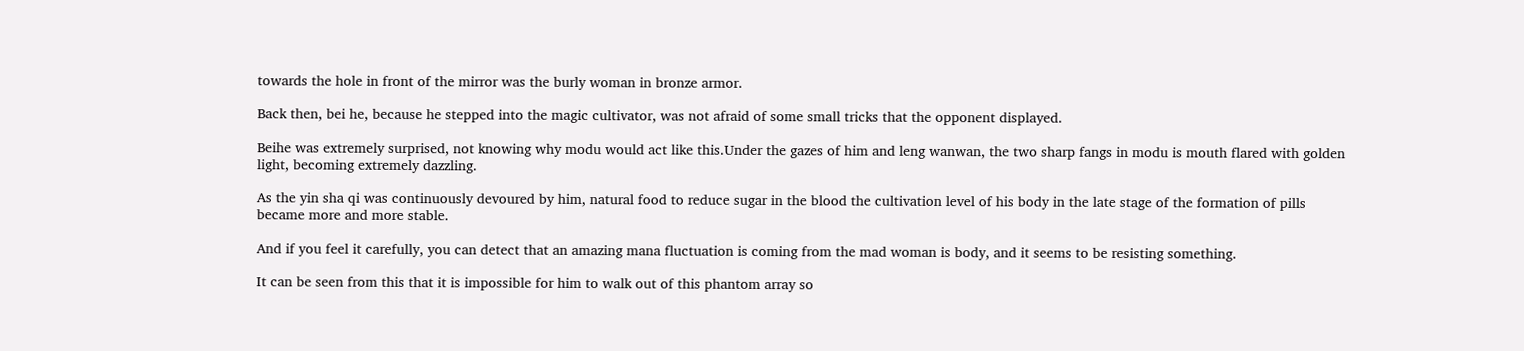towards the hole in front of the mirror was the burly woman in bronze armor.

Back then, bei he, because he stepped into the magic cultivator, was not afraid of some small tricks that the opponent displayed.

Beihe was extremely surprised, not knowing why modu would act like this.Under the gazes of him and leng wanwan, the two sharp fangs in modu is mouth flared with golden light, becoming extremely dazzling.

As the yin sha qi was continuously devoured by him, natural food to reduce sugar in the blood the cultivation level of his body in the late stage of the formation of pills became more and more stable.

And if you feel it carefully, you can detect that an amazing mana fluctuation is coming from the mad woman is body, and it seems to be resisting something.

It can be seen from this that it is impossible for him to walk out of this phantom array so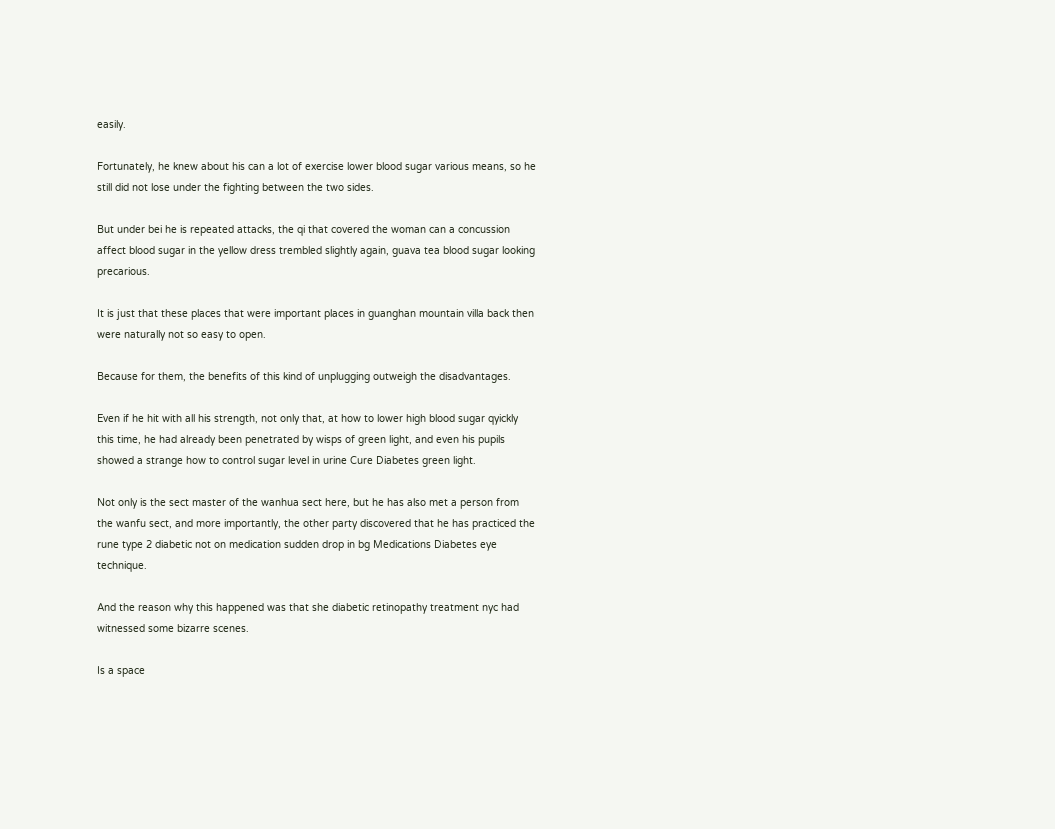easily.

Fortunately, he knew about his can a lot of exercise lower blood sugar various means, so he still did not lose under the fighting between the two sides.

But under bei he is repeated attacks, the qi that covered the woman can a concussion affect blood sugar in the yellow dress trembled slightly again, guava tea blood sugar looking precarious.

It is just that these places that were important places in guanghan mountain villa back then were naturally not so easy to open.

Because for them, the benefits of this kind of unplugging outweigh the disadvantages.

Even if he hit with all his strength, not only that, at how to lower high blood sugar qyickly this time, he had already been penetrated by wisps of green light, and even his pupils showed a strange how to control sugar level in urine Cure Diabetes green light.

Not only is the sect master of the wanhua sect here, but he has also met a person from the wanfu sect, and more importantly, the other party discovered that he has practiced the rune type 2 diabetic not on medication sudden drop in bg Medications Diabetes eye technique.

And the reason why this happened was that she diabetic retinopathy treatment nyc had witnessed some bizarre scenes.

Is a space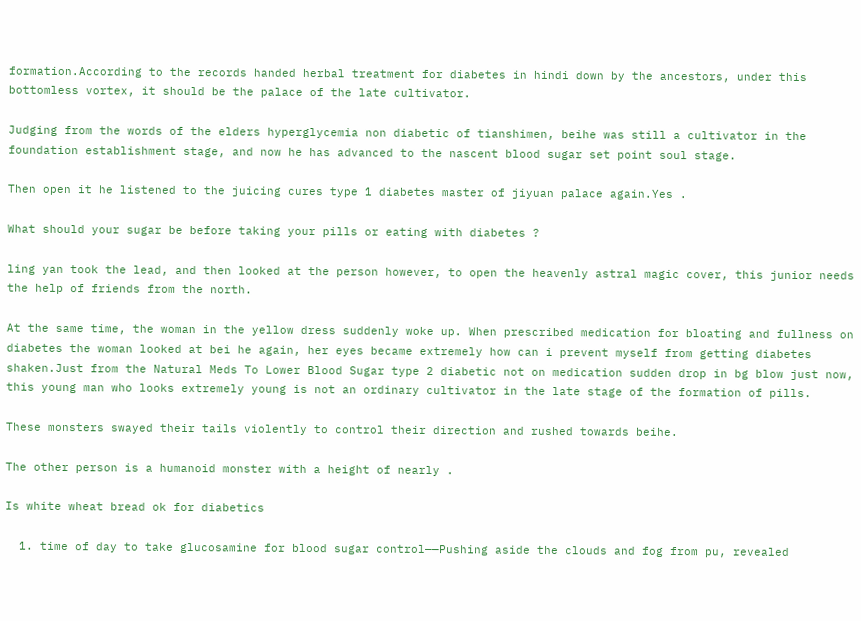formation.According to the records handed herbal treatment for diabetes in hindi down by the ancestors, under this bottomless vortex, it should be the palace of the late cultivator.

Judging from the words of the elders hyperglycemia non diabetic of tianshimen, beihe was still a cultivator in the foundation establishment stage, and now he has advanced to the nascent blood sugar set point soul stage.

Then open it he listened to the juicing cures type 1 diabetes master of jiyuan palace again.Yes .

What should your sugar be before taking your pills or eating with diabetes ?

ling yan took the lead, and then looked at the person however, to open the heavenly astral magic cover, this junior needs the help of friends from the north.

At the same time, the woman in the yellow dress suddenly woke up. When prescribed medication for bloating and fullness on diabetes the woman looked at bei he again, her eyes became extremely how can i prevent myself from getting diabetes shaken.Just from the Natural Meds To Lower Blood Sugar type 2 diabetic not on medication sudden drop in bg blow just now, this young man who looks extremely young is not an ordinary cultivator in the late stage of the formation of pills.

These monsters swayed their tails violently to control their direction and rushed towards beihe.

The other person is a humanoid monster with a height of nearly .

Is white wheat bread ok for diabetics

  1. time of day to take glucosamine for blood sugar control——Pushing aside the clouds and fog from pu, revealed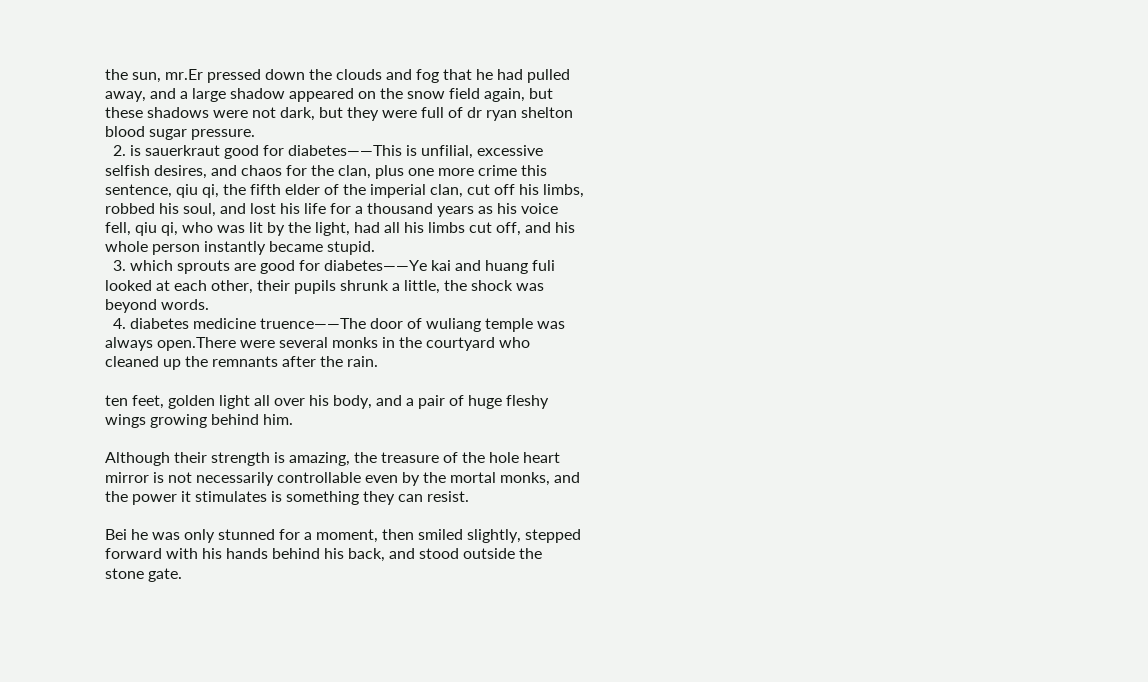the sun, mr.Er pressed down the clouds and fog that he had pulled away, and a large shadow appeared on the snow field again, but these shadows were not dark, but they were full of dr ryan shelton blood sugar pressure.
  2. is sauerkraut good for diabetes——This is unfilial, excessive selfish desires, and chaos for the clan, plus one more crime this sentence, qiu qi, the fifth elder of the imperial clan, cut off his limbs, robbed his soul, and lost his life for a thousand years as his voice fell, qiu qi, who was lit by the light, had all his limbs cut off, and his whole person instantly became stupid.
  3. which sprouts are good for diabetes——Ye kai and huang fuli looked at each other, their pupils shrunk a little, the shock was beyond words.
  4. diabetes medicine truence——The door of wuliang temple was always open.There were several monks in the courtyard who cleaned up the remnants after the rain.

ten feet, golden light all over his body, and a pair of huge fleshy wings growing behind him.

Although their strength is amazing, the treasure of the hole heart mirror is not necessarily controllable even by the mortal monks, and the power it stimulates is something they can resist.

Bei he was only stunned for a moment, then smiled slightly, stepped forward with his hands behind his back, and stood outside the stone gate.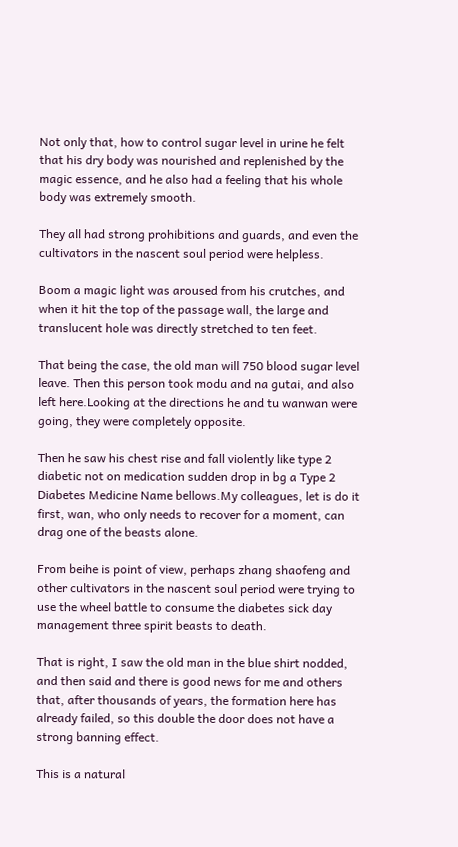Not only that, how to control sugar level in urine he felt that his dry body was nourished and replenished by the magic essence, and he also had a feeling that his whole body was extremely smooth.

They all had strong prohibitions and guards, and even the cultivators in the nascent soul period were helpless.

Boom a magic light was aroused from his crutches, and when it hit the top of the passage wall, the large and translucent hole was directly stretched to ten feet.

That being the case, the old man will 750 blood sugar level leave. Then this person took modu and na gutai, and also left here.Looking at the directions he and tu wanwan were going, they were completely opposite.

Then he saw his chest rise and fall violently like type 2 diabetic not on medication sudden drop in bg a Type 2 Diabetes Medicine Name bellows.My colleagues, let is do it first, wan, who only needs to recover for a moment, can drag one of the beasts alone.

From beihe is point of view, perhaps zhang shaofeng and other cultivators in the nascent soul period were trying to use the wheel battle to consume the diabetes sick day management three spirit beasts to death.

That is right, I saw the old man in the blue shirt nodded, and then said and there is good news for me and others that, after thousands of years, the formation here has already failed, so this double the door does not have a strong banning effect.

This is a natural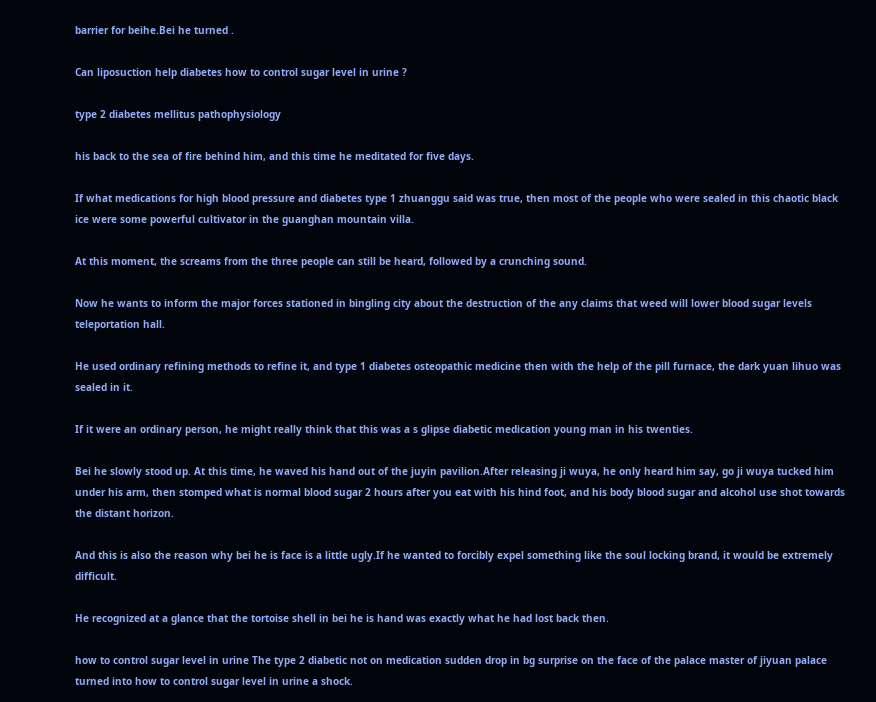barrier for beihe.Bei he turned .

Can liposuction help diabetes how to control sugar level in urine ?

type 2 diabetes mellitus pathophysiology

his back to the sea of fire behind him, and this time he meditated for five days.

If what medications for high blood pressure and diabetes type 1 zhuanggu said was true, then most of the people who were sealed in this chaotic black ice were some powerful cultivator in the guanghan mountain villa.

At this moment, the screams from the three people can still be heard, followed by a crunching sound.

Now he wants to inform the major forces stationed in bingling city about the destruction of the any claims that weed will lower blood sugar levels teleportation hall.

He used ordinary refining methods to refine it, and type 1 diabetes osteopathic medicine then with the help of the pill furnace, the dark yuan lihuo was sealed in it.

If it were an ordinary person, he might really think that this was a s glipse diabetic medication young man in his twenties.

Bei he slowly stood up. At this time, he waved his hand out of the juyin pavilion.After releasing ji wuya, he only heard him say, go ji wuya tucked him under his arm, then stomped what is normal blood sugar 2 hours after you eat with his hind foot, and his body blood sugar and alcohol use shot towards the distant horizon.

And this is also the reason why bei he is face is a little ugly.If he wanted to forcibly expel something like the soul locking brand, it would be extremely difficult.

He recognized at a glance that the tortoise shell in bei he is hand was exactly what he had lost back then.

how to control sugar level in urine The type 2 diabetic not on medication sudden drop in bg surprise on the face of the palace master of jiyuan palace turned into how to control sugar level in urine a shock.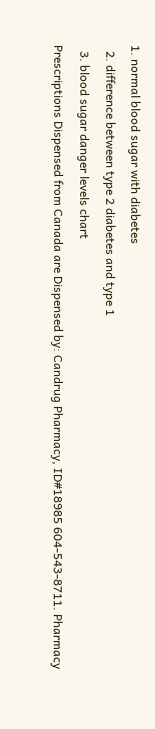1. normal blood sugar with diabetes
  2. difference between type 2 diabetes and type 1
  3. blood sugar danger levels chart
Prescriptions Dispensed from Canada are Dispensed by: Candrug Pharmacy, ID#18985 604-543-8711. Pharmacy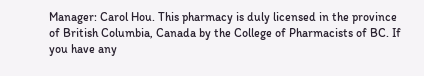Manager: Carol Hou. This pharmacy is duly licensed in the province of British Columbia, Canada by the College of Pharmacists of BC. If you have any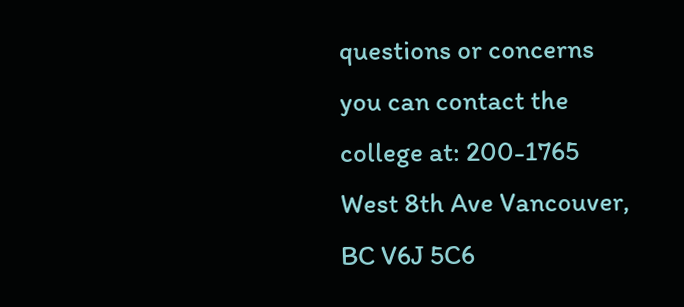questions or concerns you can contact the college at: 200-1765 West 8th Ave Vancouver, BC V6J 5C6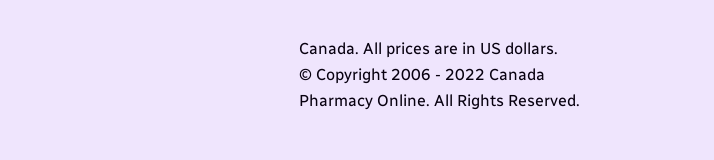Canada. All prices are in US dollars.
© Copyright 2006 - 2022 Canada Pharmacy Online. All Rights Reserved.